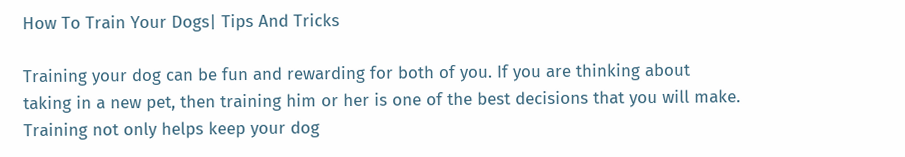How To Train Your Dogs| Tips And Tricks

Training your dog can be fun and rewarding for both of you. If you are thinking about taking in a new pet, then training him or her is one of the best decisions that you will make. Training not only helps keep your dog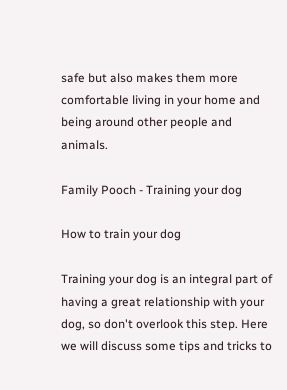safe but also makes them more comfortable living in your home and being around other people and animals.

Family Pooch - Training your dog

How to train your dog

Training your dog is an integral part of having a great relationship with your dog, so don't overlook this step. Here we will discuss some tips and tricks to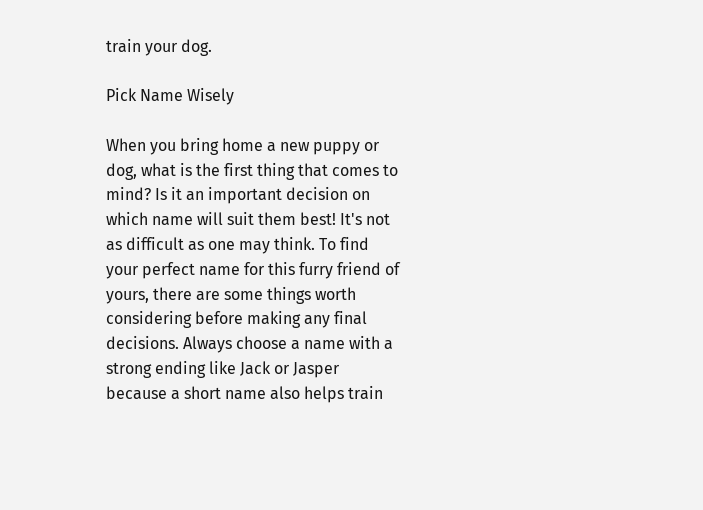train your dog.

Pick Name Wisely

When you bring home a new puppy or dog, what is the first thing that comes to mind? Is it an important decision on which name will suit them best! It's not as difficult as one may think. To find your perfect name for this furry friend of yours, there are some things worth considering before making any final decisions. Always choose a name with a strong ending like Jack or Jasper because a short name also helps train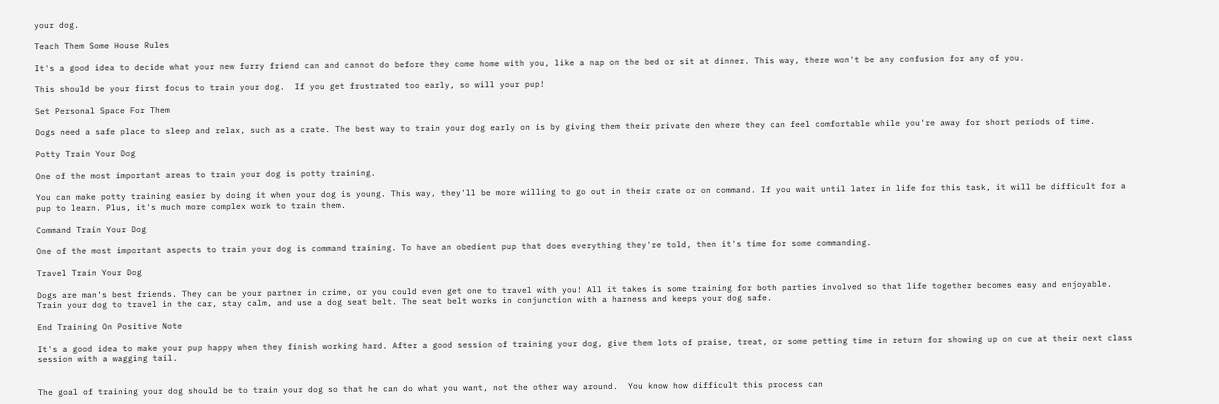your dog.

Teach Them Some House Rules

It's a good idea to decide what your new furry friend can and cannot do before they come home with you, like a nap on the bed or sit at dinner. This way, there won't be any confusion for any of you.

This should be your first focus to train your dog.  If you get frustrated too early, so will your pup!

Set Personal Space For Them

Dogs need a safe place to sleep and relax, such as a crate. The best way to train your dog early on is by giving them their private den where they can feel comfortable while you're away for short periods of time.

Potty Train Your Dog

One of the most important areas to train your dog is potty training.

You can make potty training easier by doing it when your dog is young. This way, they'll be more willing to go out in their crate or on command. If you wait until later in life for this task, it will be difficult for a pup to learn. Plus, it's much more complex work to train them.

Command Train Your Dog

One of the most important aspects to train your dog is command training. To have an obedient pup that does everything they're told, then it's time for some commanding.

Travel Train Your Dog

Dogs are man's best friends. They can be your partner in crime, or you could even get one to travel with you! All it takes is some training for both parties involved so that life together becomes easy and enjoyable. Train your dog to travel in the car, stay calm, and use a dog seat belt. The seat belt works in conjunction with a harness and keeps your dog safe.

End Training On Positive Note

It's a good idea to make your pup happy when they finish working hard. After a good session of training your dog, give them lots of praise, treat, or some petting time in return for showing up on cue at their next class session with a wagging tail.


The goal of training your dog should be to train your dog so that he can do what you want, not the other way around.  You know how difficult this process can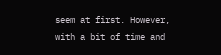seem at first. However, with a bit of time and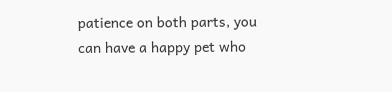patience on both parts, you can have a happy pet who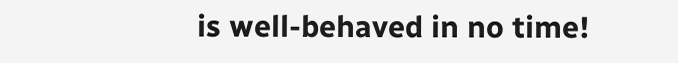is well-behaved in no time!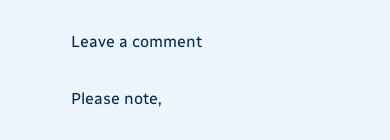Leave a comment

Please note,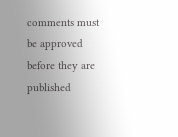comments must be approved before they are published